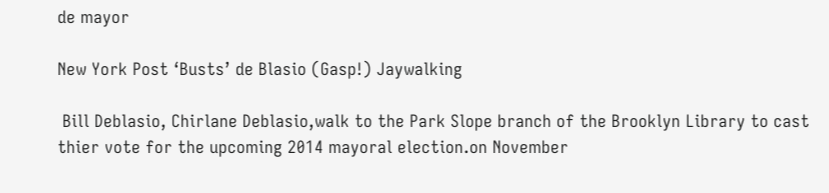de mayor

New York Post ‘Busts’ de Blasio (Gasp!) Jaywalking

 Bill Deblasio, Chirlane Deblasio,walk to the Park Slope branch of the Brooklyn Library to cast thier vote for the upcoming 2014 mayoral election.on November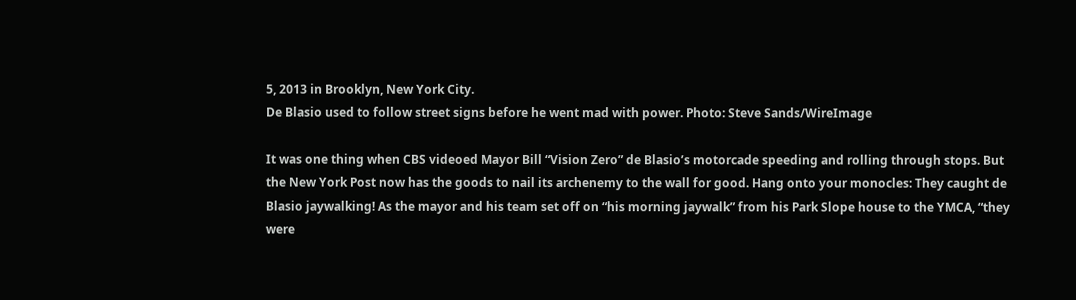5, 2013 in Brooklyn, New York City.
De Blasio used to follow street signs before he went mad with power. Photo: Steve Sands/WireImage

It was one thing when CBS videoed Mayor Bill “Vision Zero” de Blasio’s motorcade speeding and rolling through stops. But the New York Post now has the goods to nail its archenemy to the wall for good. Hang onto your monocles: They caught de Blasio jaywalking! As the mayor and his team set off on “his morning jaywalk” from his Park Slope house to the YMCA, “they were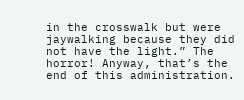in the crosswalk but were jaywalking because they did not have the light.” The horror! Anyway, that’s the end of this administration.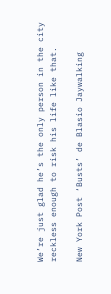We’re just glad he’s the only person in the city reckless enough to risk his life like that.

New York Post ‘Busts’ de Blasio Jaywalking